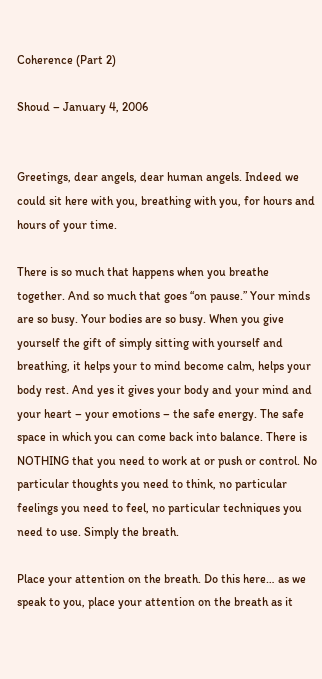Coherence (Part 2)

Shoud – January 4, 2006


Greetings, dear angels, dear human angels. Indeed we could sit here with you, breathing with you, for hours and hours of your time.

There is so much that happens when you breathe together. And so much that goes “on pause.” Your minds are so busy. Your bodies are so busy. When you give yourself the gift of simply sitting with yourself and breathing, it helps your to mind become calm, helps your body rest. And yes it gives your body and your mind and your heart – your emotions – the safe energy. The safe space in which you can come back into balance. There is NOTHING that you need to work at or push or control. No particular thoughts you need to think, no particular feelings you need to feel, no particular techniques you need to use. Simply the breath.

Place your attention on the breath. Do this here… as we speak to you, place your attention on the breath as it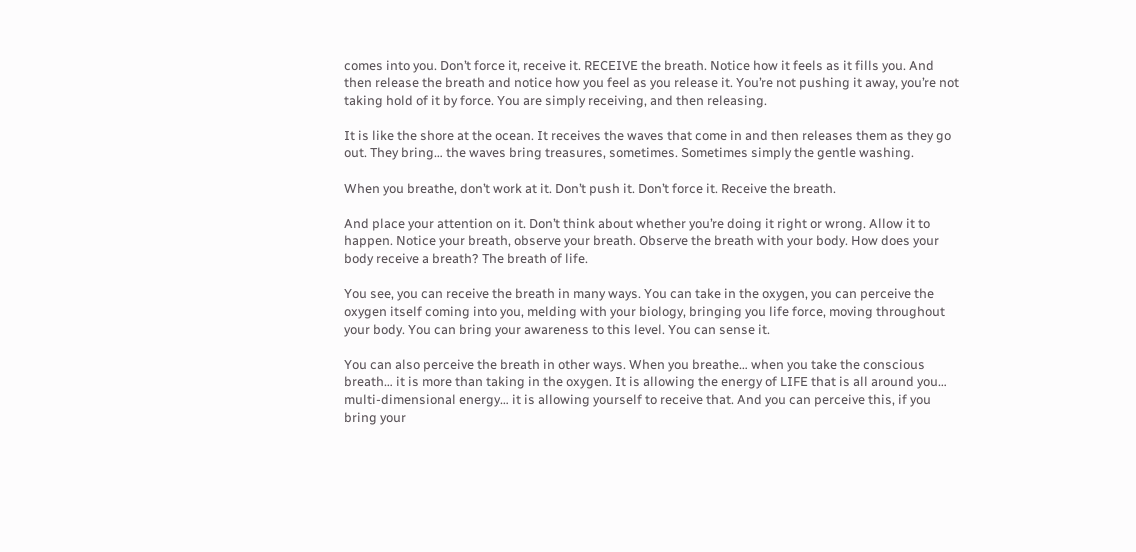comes into you. Don’t force it, receive it. RECEIVE the breath. Notice how it feels as it fills you. And then release the breath and notice how you feel as you release it. You’re not pushing it away, you’re not taking hold of it by force. You are simply receiving, and then releasing.

It is like the shore at the ocean. It receives the waves that come in and then releases them as they go out. They bring… the waves bring treasures, sometimes. Sometimes simply the gentle washing.

When you breathe, don’t work at it. Don’t push it. Don’t force it. Receive the breath.

And place your attention on it. Don’t think about whether you’re doing it right or wrong. Allow it to happen. Notice your breath, observe your breath. Observe the breath with your body. How does your body receive a breath? The breath of life.

You see, you can receive the breath in many ways. You can take in the oxygen, you can perceive the oxygen itself coming into you, melding with your biology, bringing you life force, moving throughout your body. You can bring your awareness to this level. You can sense it.

You can also perceive the breath in other ways. When you breathe… when you take the conscious breath… it is more than taking in the oxygen. It is allowing the energy of LIFE that is all around you… multi-dimensional energy… it is allowing yourself to receive that. And you can perceive this, if you bring your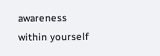awareness within yourself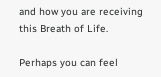and how you are receiving this Breath of Life.

Perhaps you can feel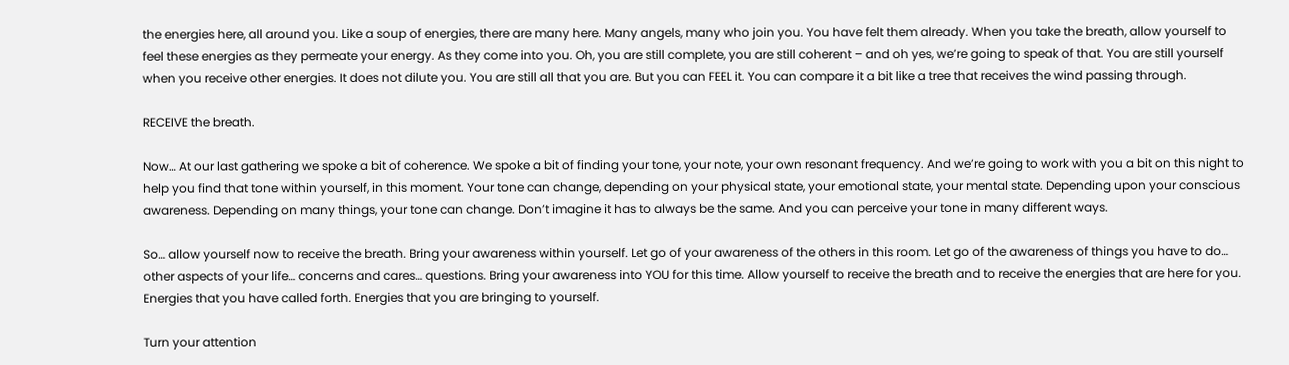the energies here, all around you. Like a soup of energies, there are many here. Many angels, many who join you. You have felt them already. When you take the breath, allow yourself to feel these energies as they permeate your energy. As they come into you. Oh, you are still complete, you are still coherent – and oh yes, we’re going to speak of that. You are still yourself when you receive other energies. It does not dilute you. You are still all that you are. But you can FEEL it. You can compare it a bit like a tree that receives the wind passing through.

RECEIVE the breath.

Now… At our last gathering we spoke a bit of coherence. We spoke a bit of finding your tone, your note, your own resonant frequency. And we’re going to work with you a bit on this night to help you find that tone within yourself, in this moment. Your tone can change, depending on your physical state, your emotional state, your mental state. Depending upon your conscious awareness. Depending on many things, your tone can change. Don’t imagine it has to always be the same. And you can perceive your tone in many different ways.

So… allow yourself now to receive the breath. Bring your awareness within yourself. Let go of your awareness of the others in this room. Let go of the awareness of things you have to do… other aspects of your life… concerns and cares… questions. Bring your awareness into YOU for this time. Allow yourself to receive the breath and to receive the energies that are here for you. Energies that you have called forth. Energies that you are bringing to yourself.

Turn your attention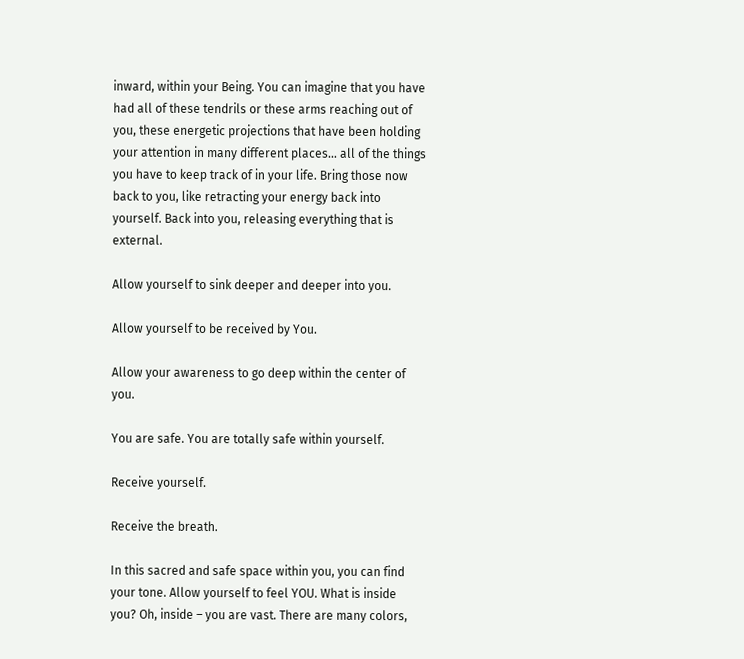inward, within your Being. You can imagine that you have had all of these tendrils or these arms reaching out of you, these energetic projections that have been holding your attention in many different places… all of the things you have to keep track of in your life. Bring those now back to you, like retracting your energy back into yourself. Back into you, releasing everything that is external.

Allow yourself to sink deeper and deeper into you.

Allow yourself to be received by You.

Allow your awareness to go deep within the center of you.

You are safe. You are totally safe within yourself.

Receive yourself.

Receive the breath.

In this sacred and safe space within you, you can find your tone. Allow yourself to feel YOU. What is inside you? Oh, inside – you are vast. There are many colors,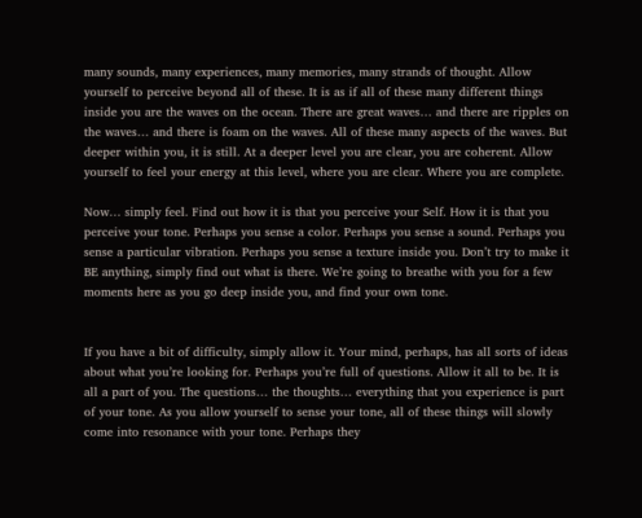many sounds, many experiences, many memories, many strands of thought. Allow yourself to perceive beyond all of these. It is as if all of these many different things inside you are the waves on the ocean. There are great waves… and there are ripples on the waves… and there is foam on the waves. All of these many aspects of the waves. But deeper within you, it is still. At a deeper level you are clear, you are coherent. Allow yourself to feel your energy at this level, where you are clear. Where you are complete.

Now… simply feel. Find out how it is that you perceive your Self. How it is that you perceive your tone. Perhaps you sense a color. Perhaps you sense a sound. Perhaps you sense a particular vibration. Perhaps you sense a texture inside you. Don’t try to make it BE anything, simply find out what is there. We’re going to breathe with you for a few moments here as you go deep inside you, and find your own tone.


If you have a bit of difficulty, simply allow it. Your mind, perhaps, has all sorts of ideas about what you’re looking for. Perhaps you’re full of questions. Allow it all to be. It is all a part of you. The questions… the thoughts… everything that you experience is part of your tone. As you allow yourself to sense your tone, all of these things will slowly come into resonance with your tone. Perhaps they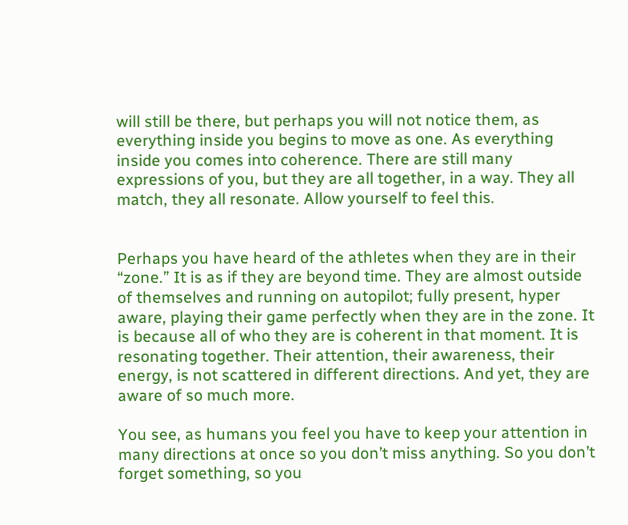will still be there, but perhaps you will not notice them, as everything inside you begins to move as one. As everything inside you comes into coherence. There are still many expressions of you, but they are all together, in a way. They all match, they all resonate. Allow yourself to feel this.


Perhaps you have heard of the athletes when they are in their “zone.” It is as if they are beyond time. They are almost outside of themselves and running on autopilot; fully present, hyper aware, playing their game perfectly when they are in the zone. It is because all of who they are is coherent in that moment. It is resonating together. Their attention, their awareness, their energy, is not scattered in different directions. And yet, they are aware of so much more.

You see, as humans you feel you have to keep your attention in many directions at once so you don’t miss anything. So you don’t forget something, so you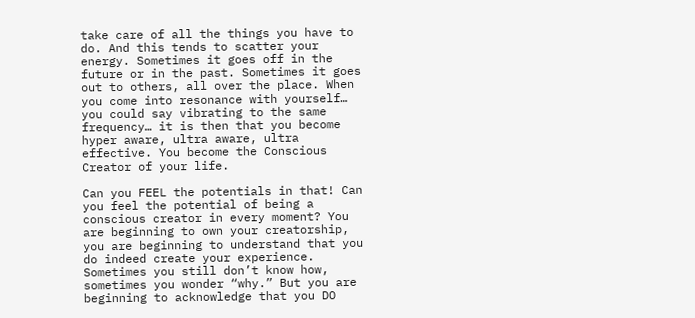take care of all the things you have to do. And this tends to scatter your energy. Sometimes it goes off in the future or in the past. Sometimes it goes out to others, all over the place. When you come into resonance with yourself… you could say vibrating to the same frequency… it is then that you become hyper aware, ultra aware, ultra effective. You become the Conscious Creator of your life.

Can you FEEL the potentials in that! Can you feel the potential of being a conscious creator in every moment? You are beginning to own your creatorship, you are beginning to understand that you do indeed create your experience. Sometimes you still don’t know how, sometimes you wonder “why.” But you are beginning to acknowledge that you DO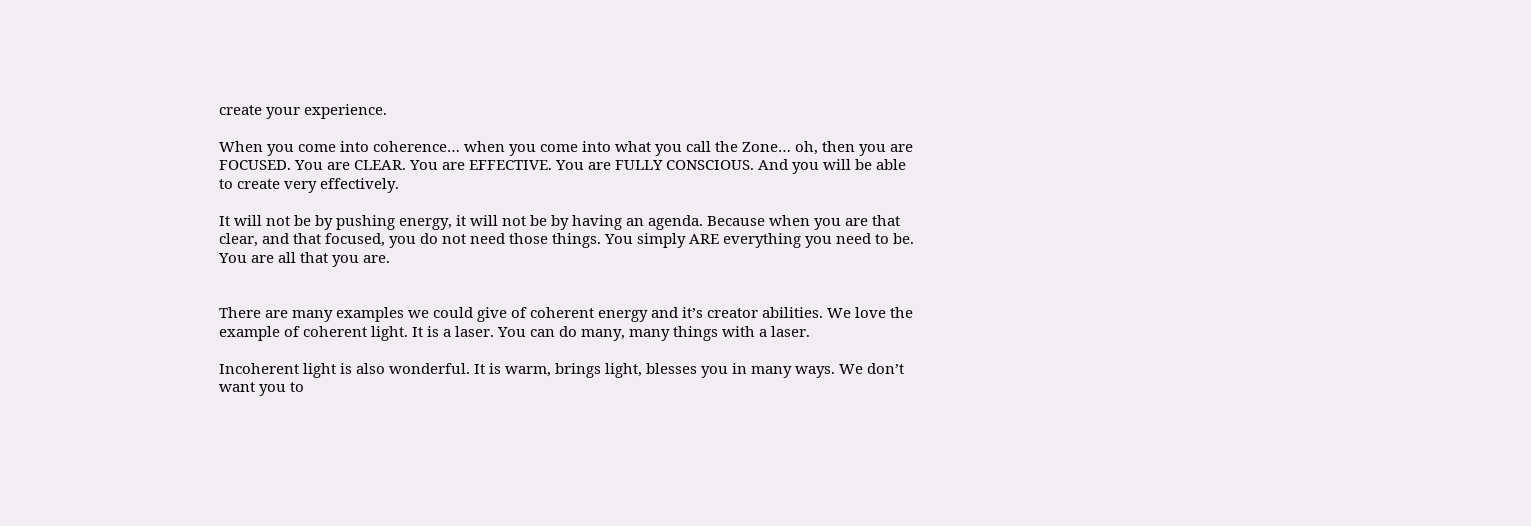create your experience.

When you come into coherence… when you come into what you call the Zone… oh, then you are FOCUSED. You are CLEAR. You are EFFECTIVE. You are FULLY CONSCIOUS. And you will be able to create very effectively.

It will not be by pushing energy, it will not be by having an agenda. Because when you are that clear, and that focused, you do not need those things. You simply ARE everything you need to be. You are all that you are.


There are many examples we could give of coherent energy and it’s creator abilities. We love the example of coherent light. It is a laser. You can do many, many things with a laser.

Incoherent light is also wonderful. It is warm, brings light, blesses you in many ways. We don’t want you to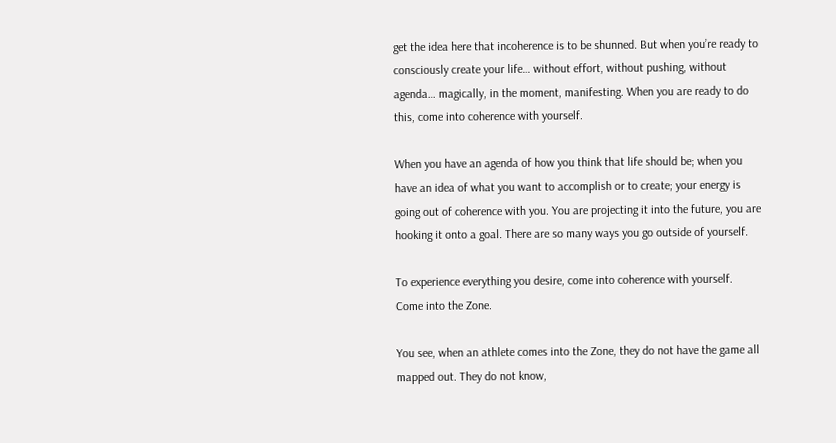get the idea here that incoherence is to be shunned. But when you’re ready to consciously create your life… without effort, without pushing, without agenda… magically, in the moment, manifesting. When you are ready to do this, come into coherence with yourself.

When you have an agenda of how you think that life should be; when you have an idea of what you want to accomplish or to create; your energy is going out of coherence with you. You are projecting it into the future, you are hooking it onto a goal. There are so many ways you go outside of yourself.

To experience everything you desire, come into coherence with yourself. Come into the Zone.

You see, when an athlete comes into the Zone, they do not have the game all mapped out. They do not know,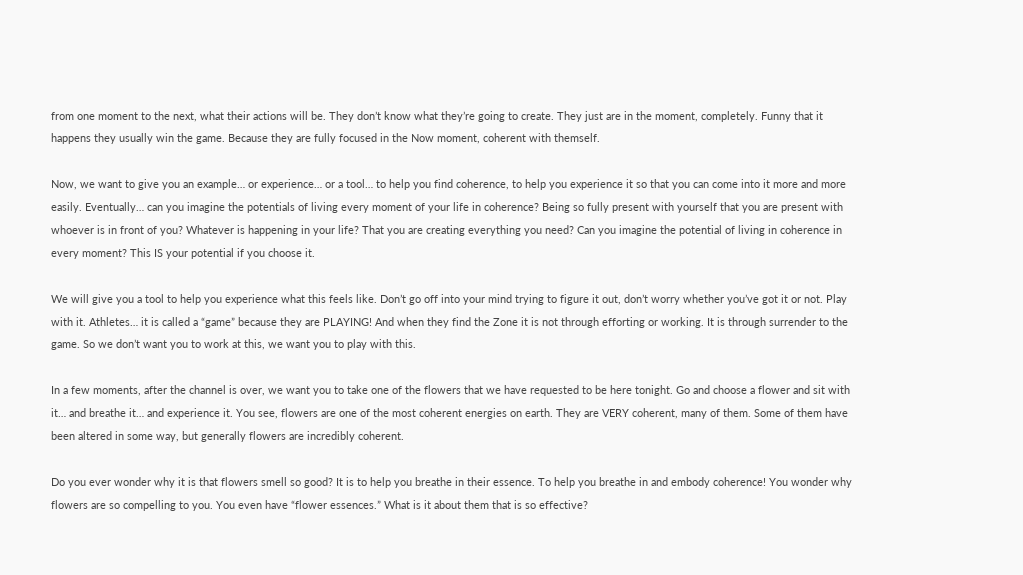from one moment to the next, what their actions will be. They don’t know what they’re going to create. They just are in the moment, completely. Funny that it happens they usually win the game. Because they are fully focused in the Now moment, coherent with themself.

Now, we want to give you an example… or experience… or a tool… to help you find coherence, to help you experience it so that you can come into it more and more easily. Eventually… can you imagine the potentials of living every moment of your life in coherence? Being so fully present with yourself that you are present with whoever is in front of you? Whatever is happening in your life? That you are creating everything you need? Can you imagine the potential of living in coherence in every moment? This IS your potential if you choose it.

We will give you a tool to help you experience what this feels like. Don’t go off into your mind trying to figure it out, don’t worry whether you’ve got it or not. Play with it. Athletes… it is called a “game” because they are PLAYING! And when they find the Zone it is not through efforting or working. It is through surrender to the game. So we don’t want you to work at this, we want you to play with this.

In a few moments, after the channel is over, we want you to take one of the flowers that we have requested to be here tonight. Go and choose a flower and sit with it… and breathe it… and experience it. You see, flowers are one of the most coherent energies on earth. They are VERY coherent, many of them. Some of them have been altered in some way, but generally flowers are incredibly coherent.

Do you ever wonder why it is that flowers smell so good? It is to help you breathe in their essence. To help you breathe in and embody coherence! You wonder why flowers are so compelling to you. You even have “flower essences.” What is it about them that is so effective?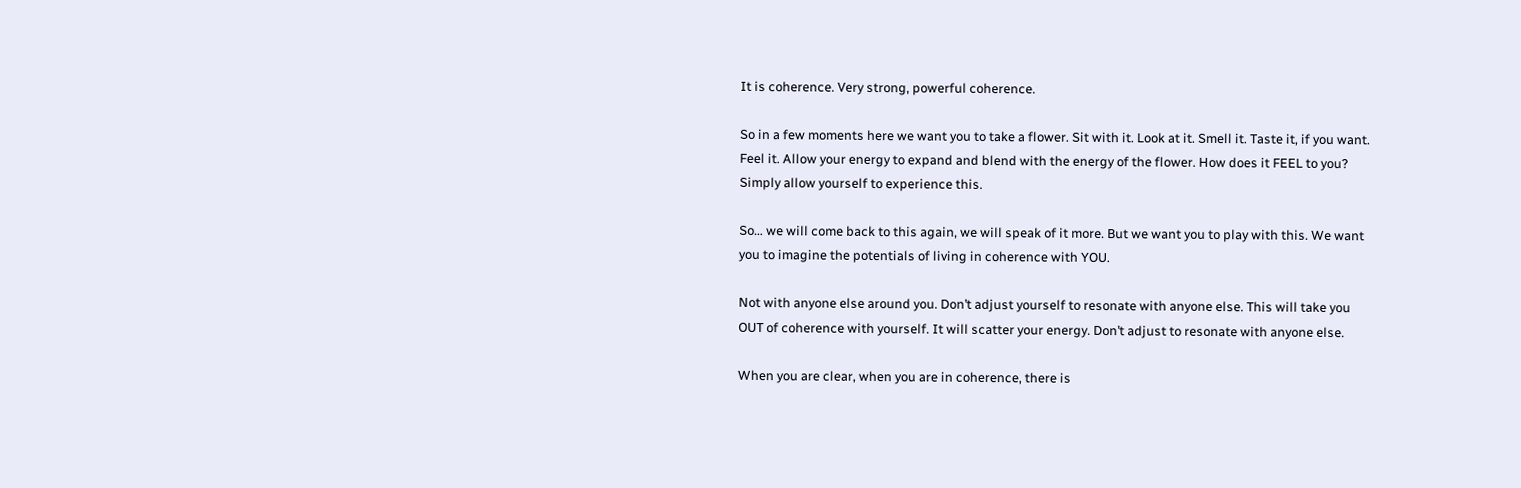It is coherence. Very strong, powerful coherence.

So in a few moments here we want you to take a flower. Sit with it. Look at it. Smell it. Taste it, if you want. Feel it. Allow your energy to expand and blend with the energy of the flower. How does it FEEL to you? Simply allow yourself to experience this.

So… we will come back to this again, we will speak of it more. But we want you to play with this. We want you to imagine the potentials of living in coherence with YOU.

Not with anyone else around you. Don’t adjust yourself to resonate with anyone else. This will take you OUT of coherence with yourself. It will scatter your energy. Don’t adjust to resonate with anyone else.

When you are clear, when you are in coherence, there is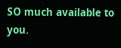SO much available to you.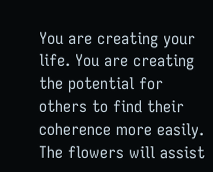You are creating your life. You are creating the potential for others to find their coherence more easily. The flowers will assist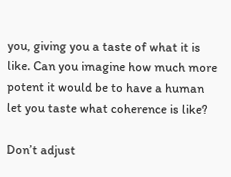you, giving you a taste of what it is like. Can you imagine how much more potent it would be to have a human let you taste what coherence is like?

Don’t adjust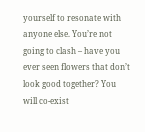yourself to resonate with anyone else. You’re not going to clash – have you ever seen flowers that don’t look good together? You will co-exist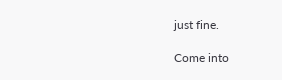just fine.

Come into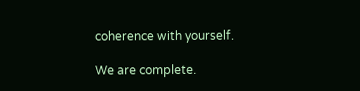coherence with yourself.

We are complete.